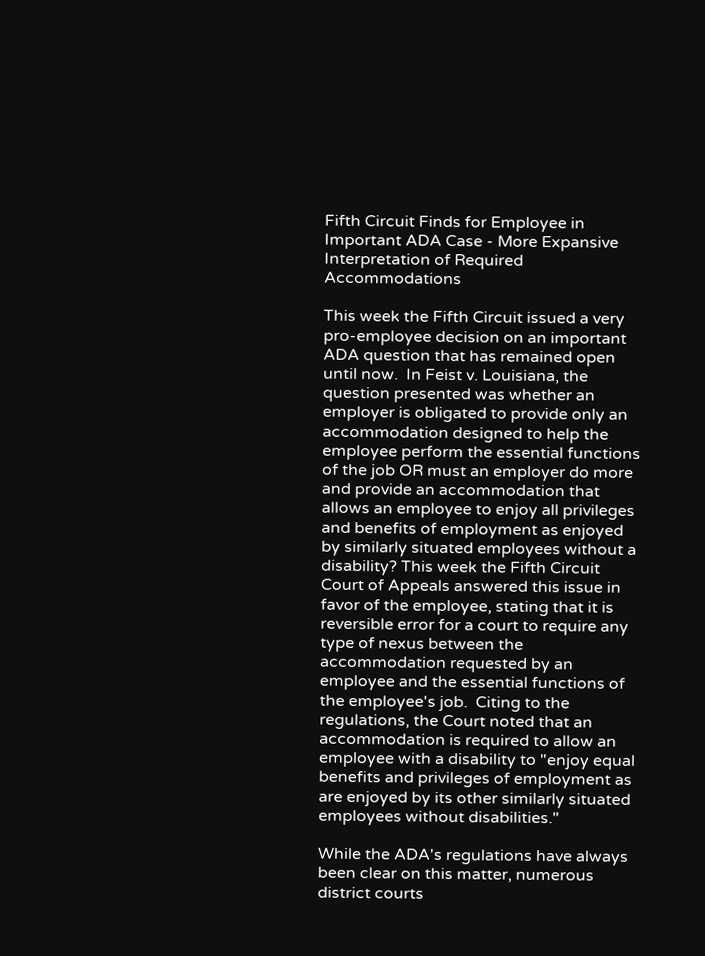Fifth Circuit Finds for Employee in Important ADA Case - More Expansive Interpretation of Required Accommodations

This week the Fifth Circuit issued a very pro-employee decision on an important ADA question that has remained open until now.  In Feist v. Louisiana, the question presented was whether an employer is obligated to provide only an accommodation designed to help the employee perform the essential functions of the job OR must an employer do more and provide an accommodation that allows an employee to enjoy all privileges and benefits of employment as enjoyed by similarly situated employees without a disability? This week the Fifth Circuit Court of Appeals answered this issue in favor of the employee, stating that it is reversible error for a court to require any type of nexus between the accommodation requested by an employee and the essential functions of the employee's job.  Citing to the regulations, the Court noted that an accommodation is required to allow an employee with a disability to "enjoy equal benefits and privileges of employment as are enjoyed by its other similarly situated employees without disabilities."

While the ADA's regulations have always been clear on this matter, numerous district courts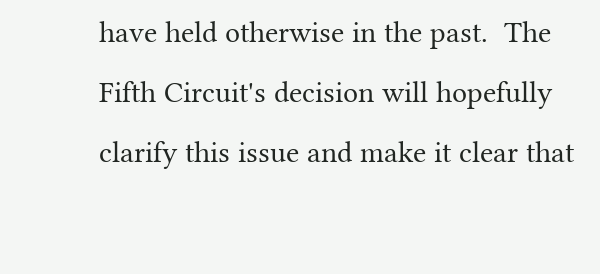have held otherwise in the past.  The Fifth Circuit's decision will hopefully clarify this issue and make it clear that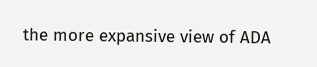the more expansive view of ADA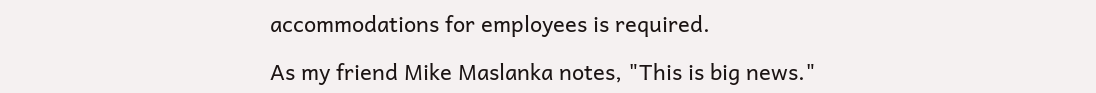accommodations for employees is required.

As my friend Mike Maslanka notes, "This is big news."